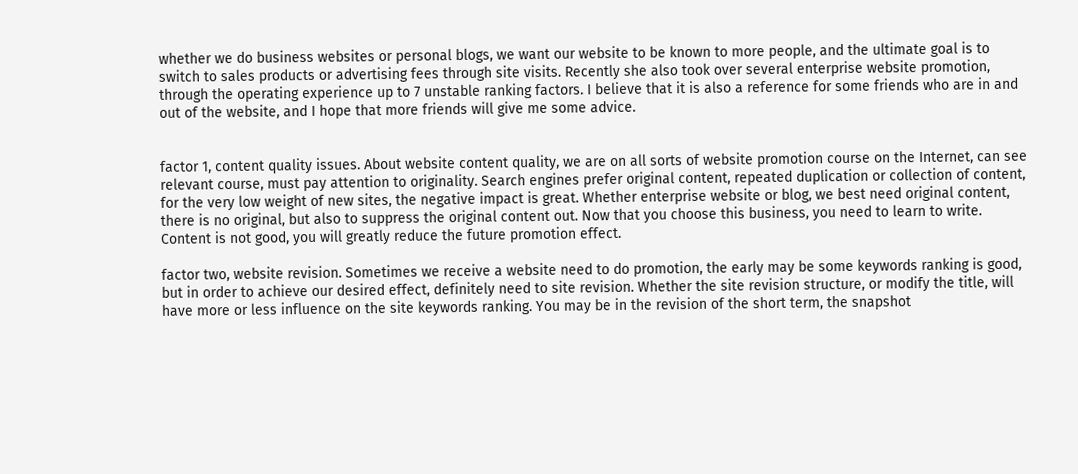whether we do business websites or personal blogs, we want our website to be known to more people, and the ultimate goal is to switch to sales products or advertising fees through site visits. Recently she also took over several enterprise website promotion, through the operating experience up to 7 unstable ranking factors. I believe that it is also a reference for some friends who are in and out of the website, and I hope that more friends will give me some advice.


factor 1, content quality issues. About website content quality, we are on all sorts of website promotion course on the Internet, can see relevant course, must pay attention to originality. Search engines prefer original content, repeated duplication or collection of content, for the very low weight of new sites, the negative impact is great. Whether enterprise website or blog, we best need original content, there is no original, but also to suppress the original content out. Now that you choose this business, you need to learn to write. Content is not good, you will greatly reduce the future promotion effect.

factor two, website revision. Sometimes we receive a website need to do promotion, the early may be some keywords ranking is good, but in order to achieve our desired effect, definitely need to site revision. Whether the site revision structure, or modify the title, will have more or less influence on the site keywords ranking. You may be in the revision of the short term, the snapshot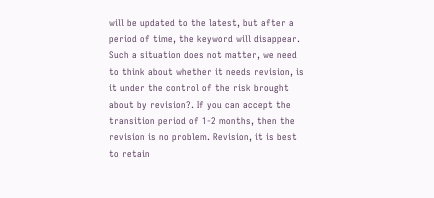will be updated to the latest, but after a period of time, the keyword will disappear. Such a situation does not matter, we need to think about whether it needs revision, is it under the control of the risk brought about by revision?. If you can accept the transition period of 1-2 months, then the revision is no problem. Revision, it is best to retain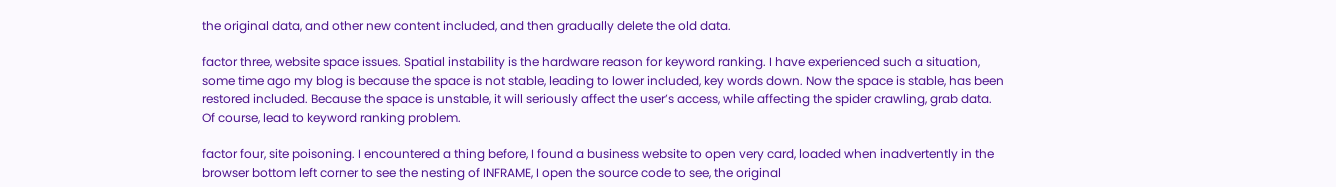the original data, and other new content included, and then gradually delete the old data.

factor three, website space issues. Spatial instability is the hardware reason for keyword ranking. I have experienced such a situation, some time ago my blog is because the space is not stable, leading to lower included, key words down. Now the space is stable, has been restored included. Because the space is unstable, it will seriously affect the user’s access, while affecting the spider crawling, grab data. Of course, lead to keyword ranking problem.

factor four, site poisoning. I encountered a thing before, I found a business website to open very card, loaded when inadvertently in the browser bottom left corner to see the nesting of INFRAME, I open the source code to see, the original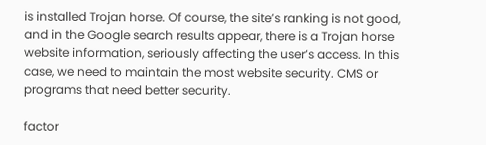is installed Trojan horse. Of course, the site’s ranking is not good, and in the Google search results appear, there is a Trojan horse website information, seriously affecting the user’s access. In this case, we need to maintain the most website security. CMS or programs that need better security.

factor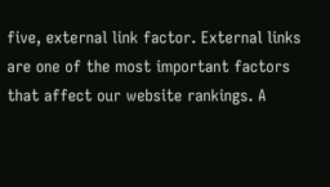five, external link factor. External links are one of the most important factors that affect our website rankings. A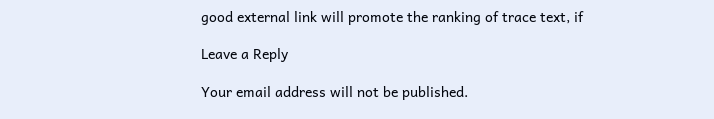good external link will promote the ranking of trace text, if

Leave a Reply

Your email address will not be published.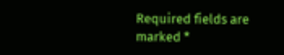Required fields are marked *